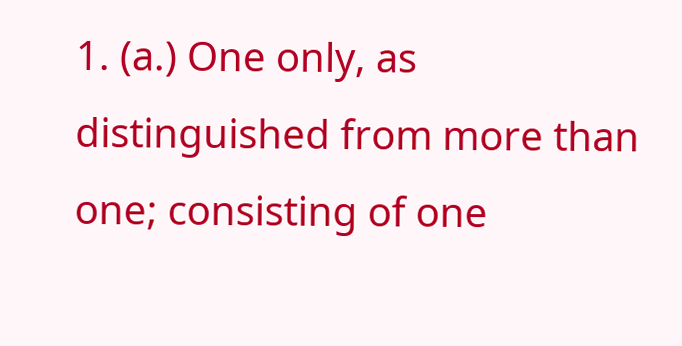1. (a.) One only, as distinguished from more than one; consisting of one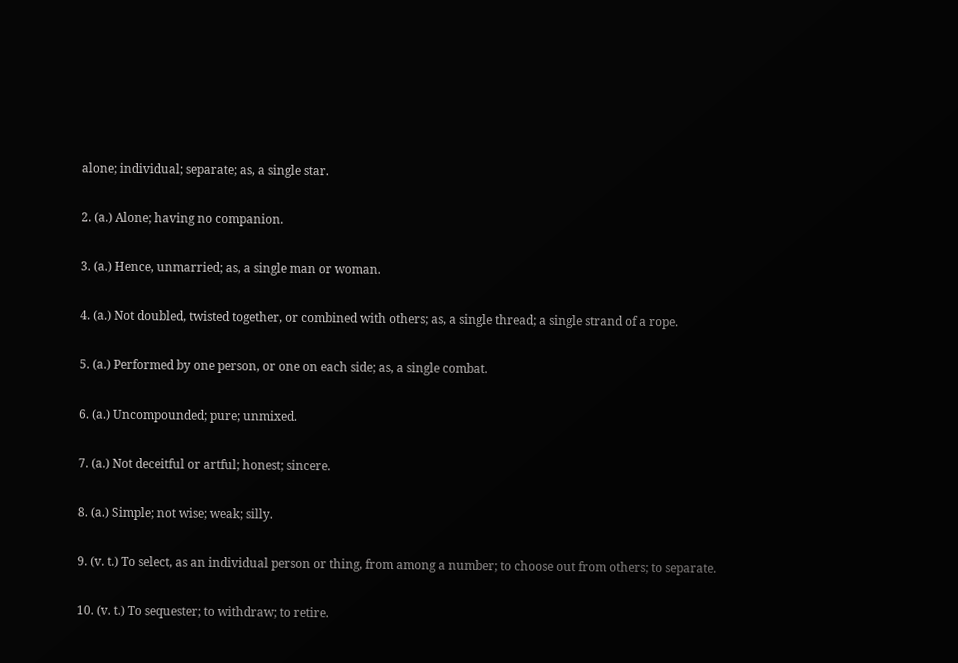alone; individual; separate; as, a single star.

2. (a.) Alone; having no companion.

3. (a.) Hence, unmarried; as, a single man or woman.

4. (a.) Not doubled, twisted together, or combined with others; as, a single thread; a single strand of a rope.

5. (a.) Performed by one person, or one on each side; as, a single combat.

6. (a.) Uncompounded; pure; unmixed.

7. (a.) Not deceitful or artful; honest; sincere.

8. (a.) Simple; not wise; weak; silly.

9. (v. t.) To select, as an individual person or thing, from among a number; to choose out from others; to separate.

10. (v. t.) To sequester; to withdraw; to retire.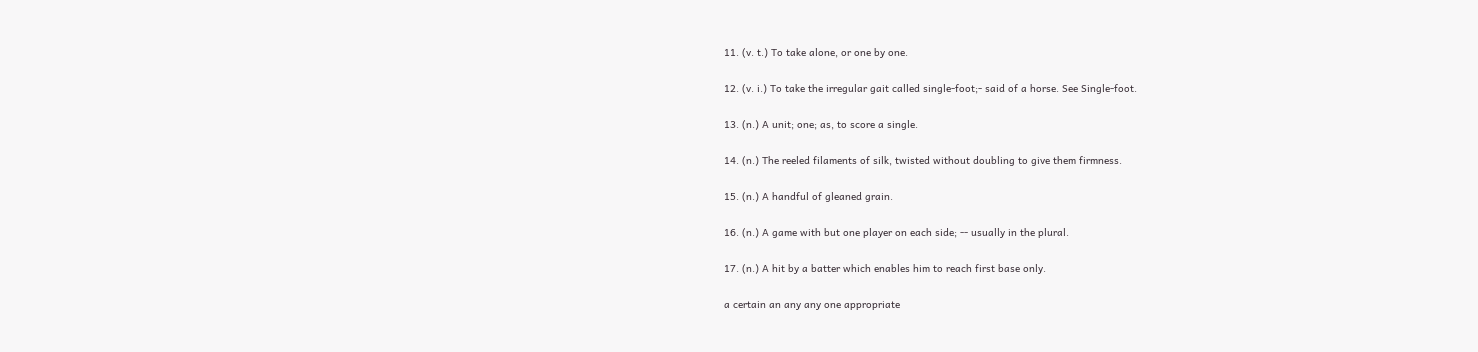11. (v. t.) To take alone, or one by one.

12. (v. i.) To take the irregular gait called single-foot;- said of a horse. See Single-foot.

13. (n.) A unit; one; as, to score a single.

14. (n.) The reeled filaments of silk, twisted without doubling to give them firmness.

15. (n.) A handful of gleaned grain.

16. (n.) A game with but one player on each side; -- usually in the plural.

17. (n.) A hit by a batter which enables him to reach first base only.

a certain an any any one appropriate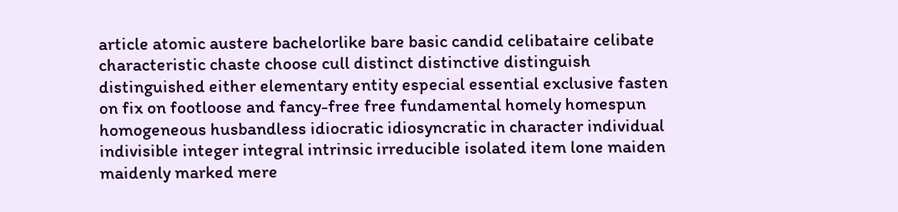article atomic austere bachelorlike bare basic candid celibataire celibate characteristic chaste choose cull distinct distinctive distinguish distinguished either elementary entity especial essential exclusive fasten on fix on footloose and fancy-free free fundamental homely homespun homogeneous husbandless idiocratic idiosyncratic in character individual indivisible integer integral intrinsic irreducible isolated item lone maiden maidenly marked mere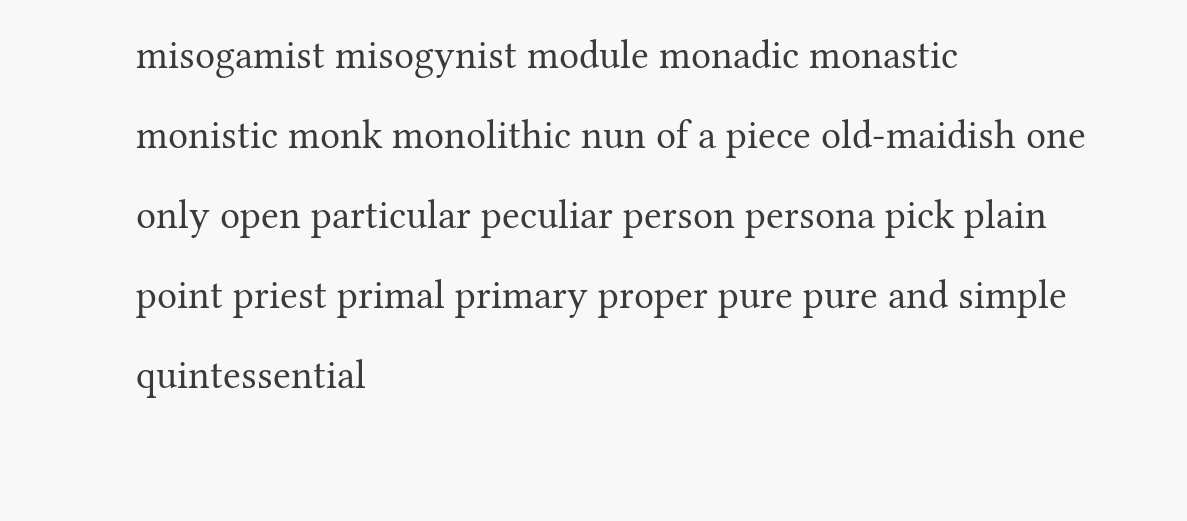misogamist misogynist module monadic monastic monistic monk monolithic nun of a piece old-maidish one only open particular peculiar person persona pick plain point priest primal primary proper pure pure and simple quintessential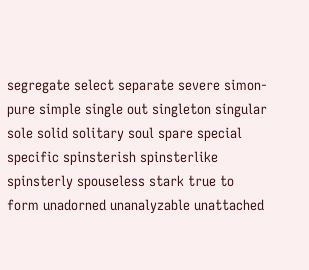segregate select separate severe simon-pure simple single out singleton singular sole solid solitary soul spare special specific spinsterish spinsterlike spinsterly spouseless stark true to form unadorned unanalyzable unattached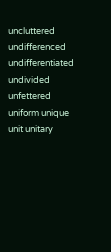uncluttered undifferenced undifferentiated undivided unfettered uniform unique unit unitary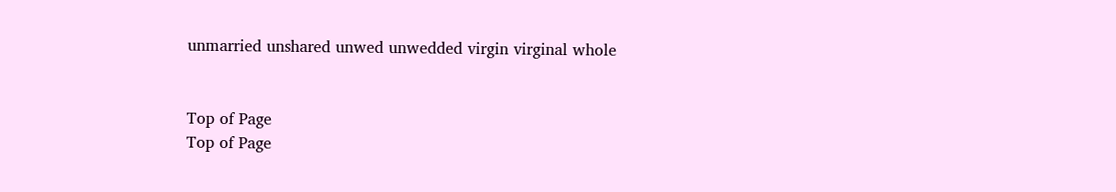unmarried unshared unwed unwedded virgin virginal whole


Top of Page
Top of Page